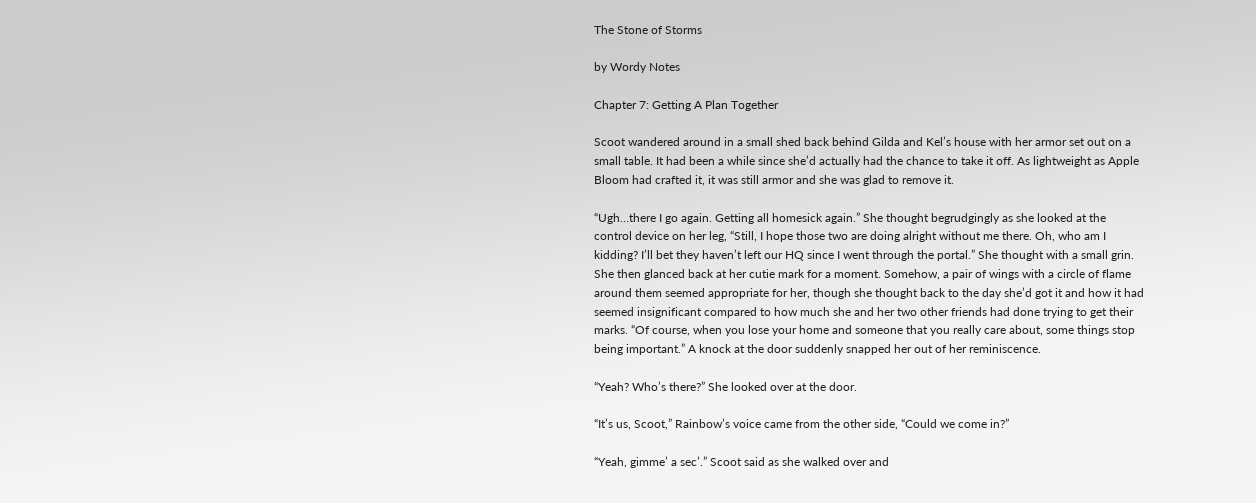The Stone of Storms

by Wordy Notes

Chapter 7: Getting A Plan Together

Scoot wandered around in a small shed back behind Gilda and Kel’s house with her armor set out on a small table. It had been a while since she’d actually had the chance to take it off. As lightweight as Apple Bloom had crafted it, it was still armor and she was glad to remove it.

“Ugh…there I go again. Getting all homesick again.” She thought begrudgingly as she looked at the control device on her leg, “Still, I hope those two are doing alright without me there. Oh, who am I kidding? I’ll bet they haven’t left our HQ since I went through the portal.” She thought with a small grin. She then glanced back at her cutie mark for a moment. Somehow, a pair of wings with a circle of flame around them seemed appropriate for her, though she thought back to the day she’d got it and how it had seemed insignificant compared to how much she and her two other friends had done trying to get their marks. “Of course, when you lose your home and someone that you really care about, some things stop being important.” A knock at the door suddenly snapped her out of her reminiscence.

“Yeah? Who’s there?” She looked over at the door.

“It’s us, Scoot,” Rainbow’s voice came from the other side, “Could we come in?”

“Yeah, gimme’ a sec’.” Scoot said as she walked over and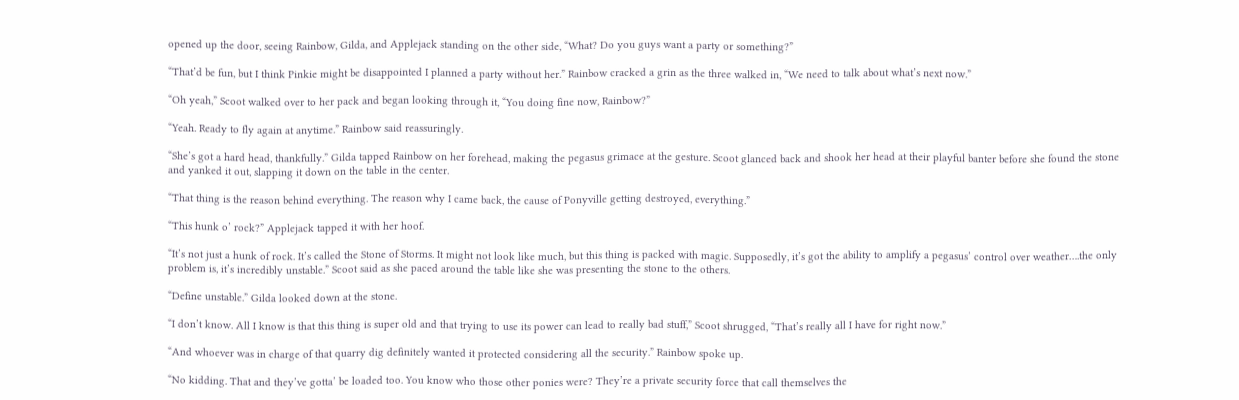opened up the door, seeing Rainbow, Gilda, and Applejack standing on the other side, “What? Do you guys want a party or something?”

“That’d be fun, but I think Pinkie might be disappointed I planned a party without her.” Rainbow cracked a grin as the three walked in, “We need to talk about what’s next now.”

“Oh yeah,” Scoot walked over to her pack and began looking through it, “You doing fine now, Rainbow?”

“Yeah. Ready to fly again at anytime.” Rainbow said reassuringly.

“She’s got a hard head, thankfully.” Gilda tapped Rainbow on her forehead, making the pegasus grimace at the gesture. Scoot glanced back and shook her head at their playful banter before she found the stone and yanked it out, slapping it down on the table in the center.

“That thing is the reason behind everything. The reason why I came back, the cause of Ponyville getting destroyed, everything.”

“This hunk o’ rock?” Applejack tapped it with her hoof.

“It’s not just a hunk of rock. It’s called the Stone of Storms. It might not look like much, but this thing is packed with magic. Supposedly, it’s got the ability to amplify a pegasus’ control over weather….the only problem is, it’s incredibly unstable.” Scoot said as she paced around the table like she was presenting the stone to the others.

“Define unstable.” Gilda looked down at the stone.

“I don’t know. All I know is that this thing is super old and that trying to use its power can lead to really bad stuff,” Scoot shrugged, “That’s really all I have for right now.”

“And whoever was in charge of that quarry dig definitely wanted it protected considering all the security.” Rainbow spoke up.

“No kidding. That and they’ve gotta’ be loaded too. You know who those other ponies were? They’re a private security force that call themselves the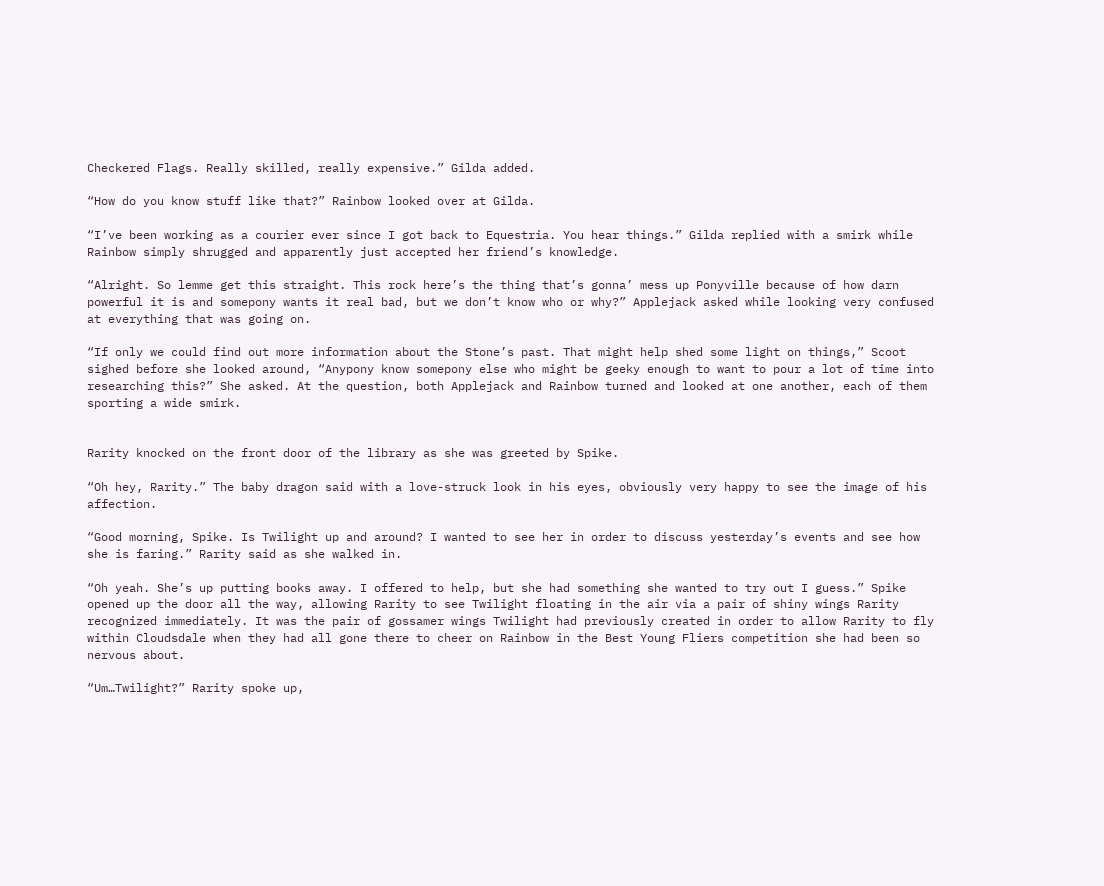Checkered Flags. Really skilled, really expensive.” Gilda added.

“How do you know stuff like that?” Rainbow looked over at Gilda.

“I’ve been working as a courier ever since I got back to Equestria. You hear things.” Gilda replied with a smirk while Rainbow simply shrugged and apparently just accepted her friend’s knowledge.

“Alright. So lemme get this straight. This rock here’s the thing that’s gonna’ mess up Ponyville because of how darn powerful it is and somepony wants it real bad, but we don’t know who or why?” Applejack asked while looking very confused at everything that was going on.

“If only we could find out more information about the Stone’s past. That might help shed some light on things,” Scoot sighed before she looked around, “Anypony know somepony else who might be geeky enough to want to pour a lot of time into researching this?” She asked. At the question, both Applejack and Rainbow turned and looked at one another, each of them sporting a wide smirk.


Rarity knocked on the front door of the library as she was greeted by Spike.

“Oh hey, Rarity.” The baby dragon said with a love-struck look in his eyes, obviously very happy to see the image of his affection.

“Good morning, Spike. Is Twilight up and around? I wanted to see her in order to discuss yesterday’s events and see how she is faring.” Rarity said as she walked in.

“Oh yeah. She’s up putting books away. I offered to help, but she had something she wanted to try out I guess.” Spike opened up the door all the way, allowing Rarity to see Twilight floating in the air via a pair of shiny wings Rarity recognized immediately. It was the pair of gossamer wings Twilight had previously created in order to allow Rarity to fly within Cloudsdale when they had all gone there to cheer on Rainbow in the Best Young Fliers competition she had been so nervous about.

“Um…Twilight?” Rarity spoke up,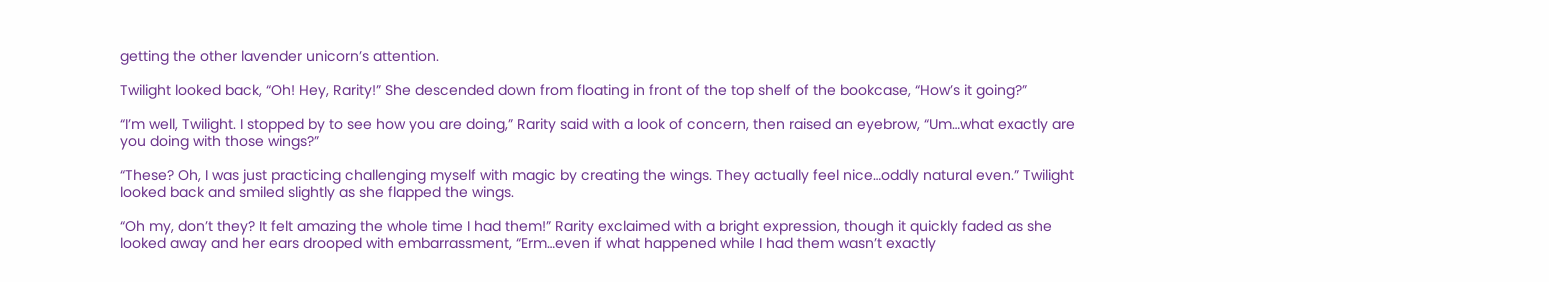getting the other lavender unicorn’s attention.

Twilight looked back, “Oh! Hey, Rarity!” She descended down from floating in front of the top shelf of the bookcase, “How’s it going?”

“I’m well, Twilight. I stopped by to see how you are doing,” Rarity said with a look of concern, then raised an eyebrow, “Um…what exactly are you doing with those wings?”

“These? Oh, I was just practicing challenging myself with magic by creating the wings. They actually feel nice…oddly natural even.” Twilight looked back and smiled slightly as she flapped the wings.

“Oh my, don’t they? It felt amazing the whole time I had them!” Rarity exclaimed with a bright expression, though it quickly faded as she looked away and her ears drooped with embarrassment, “Erm…even if what happened while I had them wasn’t exactly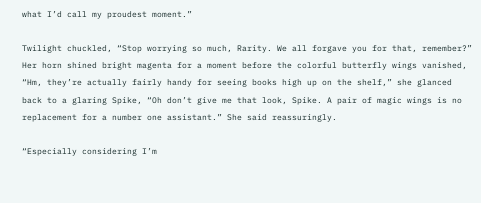what I’d call my proudest moment.”

Twilight chuckled, “Stop worrying so much, Rarity. We all forgave you for that, remember?” Her horn shined bright magenta for a moment before the colorful butterfly wings vanished, “Hm, they’re actually fairly handy for seeing books high up on the shelf,” she glanced back to a glaring Spike, “Oh don’t give me that look, Spike. A pair of magic wings is no replacement for a number one assistant.” She said reassuringly.

“Especially considering I’m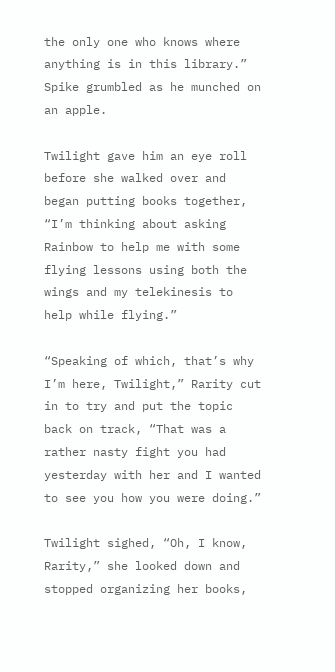the only one who knows where anything is in this library.” Spike grumbled as he munched on an apple.

Twilight gave him an eye roll before she walked over and began putting books together, “I’m thinking about asking Rainbow to help me with some flying lessons using both the wings and my telekinesis to help while flying.”

“Speaking of which, that’s why I’m here, Twilight,” Rarity cut in to try and put the topic back on track, “That was a rather nasty fight you had yesterday with her and I wanted to see you how you were doing.”

Twilight sighed, “Oh, I know, Rarity,” she looked down and stopped organizing her books,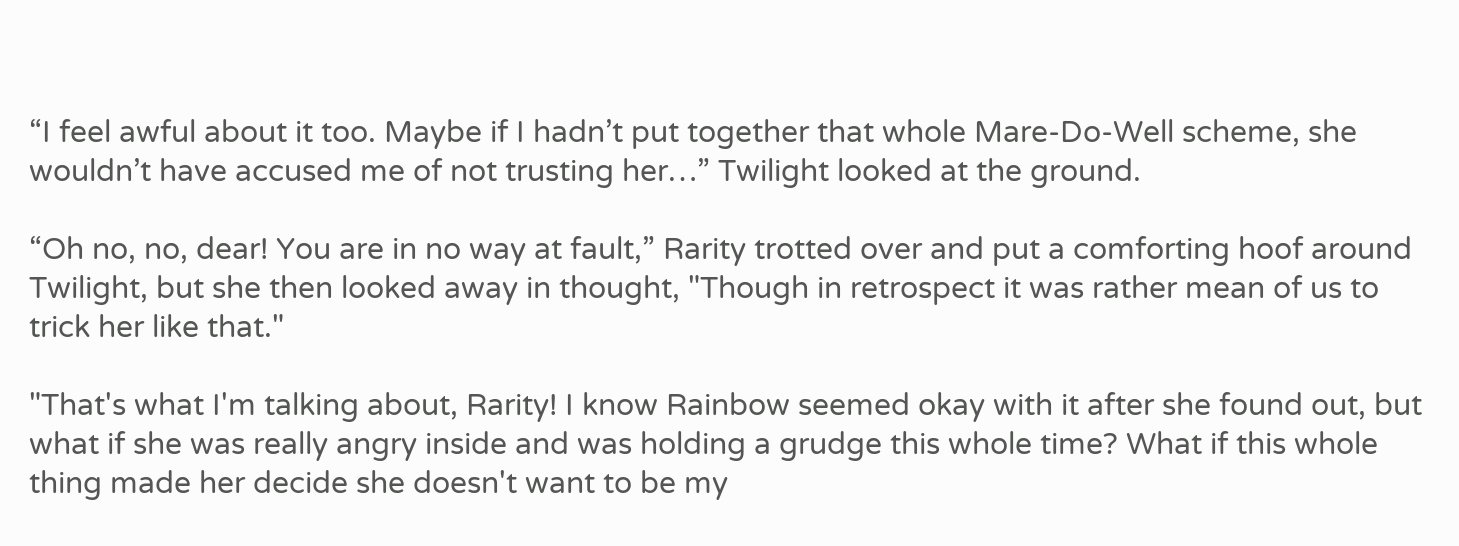“I feel awful about it too. Maybe if I hadn’t put together that whole Mare-Do-Well scheme, she wouldn’t have accused me of not trusting her…” Twilight looked at the ground.

“Oh no, no, dear! You are in no way at fault,” Rarity trotted over and put a comforting hoof around Twilight, but she then looked away in thought, "Though in retrospect it was rather mean of us to trick her like that."

"That's what I'm talking about, Rarity! I know Rainbow seemed okay with it after she found out, but what if she was really angry inside and was holding a grudge this whole time? What if this whole thing made her decide she doesn't want to be my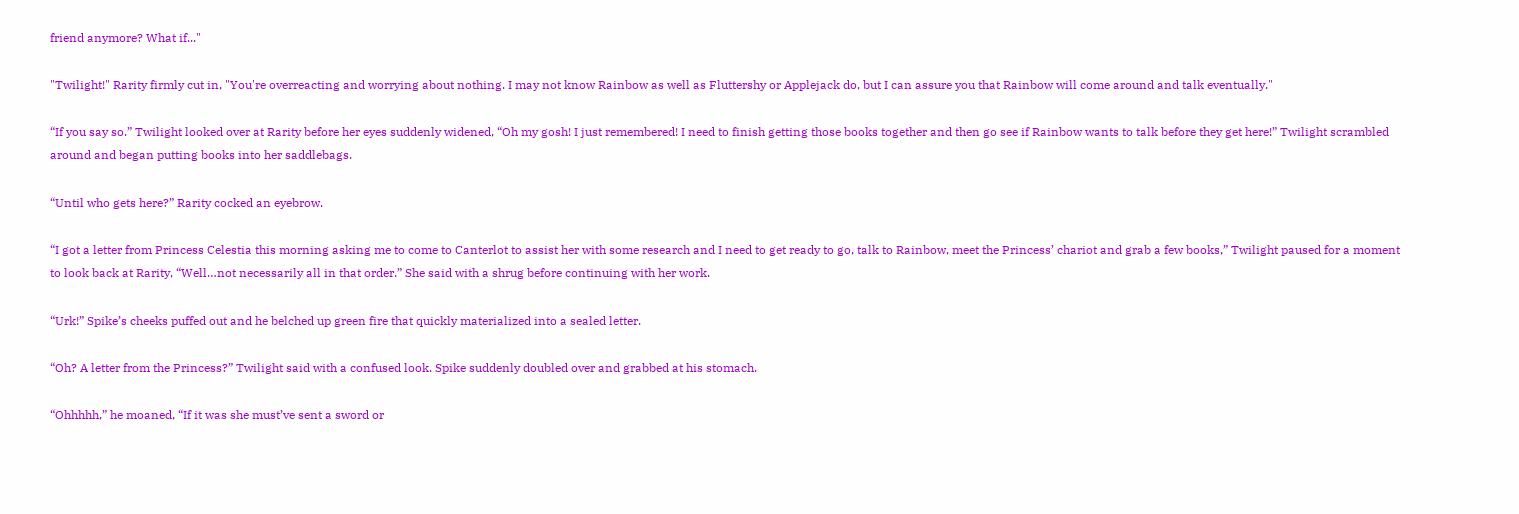friend anymore? What if..."

"Twilight!" Rarity firmly cut in, "You're overreacting and worrying about nothing. I may not know Rainbow as well as Fluttershy or Applejack do, but I can assure you that Rainbow will come around and talk eventually."

“If you say so.” Twilight looked over at Rarity before her eyes suddenly widened, “Oh my gosh! I just remembered! I need to finish getting those books together and then go see if Rainbow wants to talk before they get here!” Twilight scrambled around and began putting books into her saddlebags.

“Until who gets here?” Rarity cocked an eyebrow.

“I got a letter from Princess Celestia this morning asking me to come to Canterlot to assist her with some research and I need to get ready to go, talk to Rainbow, meet the Princess’ chariot and grab a few books,” Twilight paused for a moment to look back at Rarity, “Well…not necessarily all in that order.” She said with a shrug before continuing with her work.

“Urk!” Spike’s cheeks puffed out and he belched up green fire that quickly materialized into a sealed letter.

“Oh? A letter from the Princess?” Twilight said with a confused look. Spike suddenly doubled over and grabbed at his stomach.

“Ohhhhh,” he moaned, “If it was she must’ve sent a sword or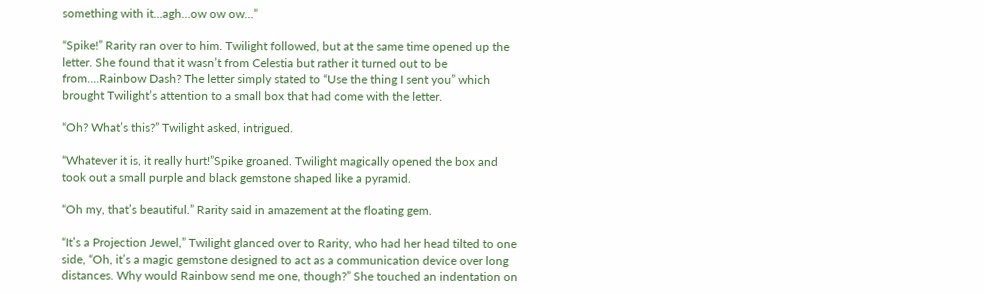something with it…agh…ow ow ow…”

“Spike!” Rarity ran over to him. Twilight followed, but at the same time opened up the letter. She found that it wasn’t from Celestia but rather it turned out to be from….Rainbow Dash? The letter simply stated to “Use the thing I sent you” which brought Twilight’s attention to a small box that had come with the letter.

“Oh? What’s this?” Twilight asked, intrigued.

“Whatever it is, it really hurt!”Spike groaned. Twilight magically opened the box and took out a small purple and black gemstone shaped like a pyramid.

“Oh my, that’s beautiful.” Rarity said in amazement at the floating gem.

“It’s a Projection Jewel,” Twilight glanced over to Rarity, who had her head tilted to one side, “Oh, it’s a magic gemstone designed to act as a communication device over long distances. Why would Rainbow send me one, though?” She touched an indentation on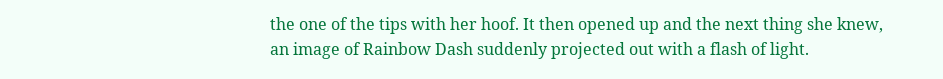the one of the tips with her hoof. It then opened up and the next thing she knew, an image of Rainbow Dash suddenly projected out with a flash of light.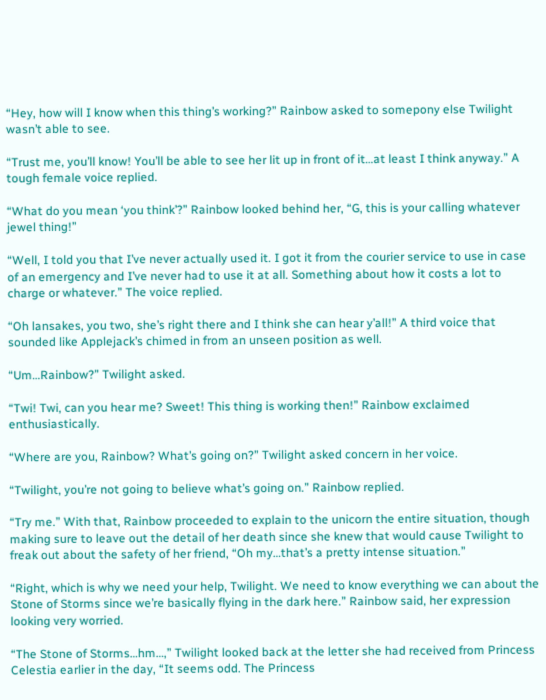“Hey, how will I know when this thing’s working?” Rainbow asked to somepony else Twilight wasn’t able to see.

“Trust me, you’ll know! You’ll be able to see her lit up in front of it…at least I think anyway.” A tough female voice replied.

“What do you mean ‘you think’?” Rainbow looked behind her, “G, this is your calling whatever jewel thing!”

“Well, I told you that I’ve never actually used it. I got it from the courier service to use in case of an emergency and I’ve never had to use it at all. Something about how it costs a lot to charge or whatever.” The voice replied.

“Oh lansakes, you two, she’s right there and I think she can hear y’all!” A third voice that sounded like Applejack’s chimed in from an unseen position as well.

“Um…Rainbow?” Twilight asked.

“Twi! Twi, can you hear me? Sweet! This thing is working then!” Rainbow exclaimed enthusiastically.

“Where are you, Rainbow? What’s going on?” Twilight asked concern in her voice.

“Twilight, you’re not going to believe what’s going on.” Rainbow replied.

“Try me.” With that, Rainbow proceeded to explain to the unicorn the entire situation, though making sure to leave out the detail of her death since she knew that would cause Twilight to freak out about the safety of her friend, “Oh my…that’s a pretty intense situation.”

“Right, which is why we need your help, Twilight. We need to know everything we can about the Stone of Storms since we’re basically flying in the dark here.” Rainbow said, her expression looking very worried.

“The Stone of Storms…hm…,” Twilight looked back at the letter she had received from Princess Celestia earlier in the day, “It seems odd. The Princess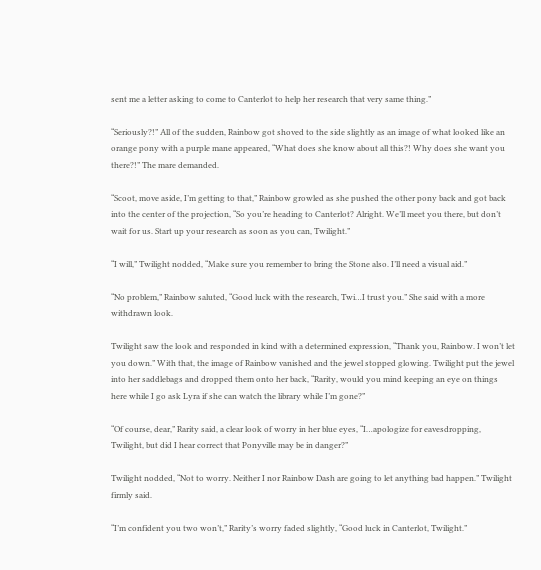sent me a letter asking to come to Canterlot to help her research that very same thing.”

“Seriously?!” All of the sudden, Rainbow got shoved to the side slightly as an image of what looked like an orange pony with a purple mane appeared, “What does she know about all this?! Why does she want you there?!” The mare demanded.

“Scoot, move aside, I’m getting to that,” Rainbow growled as she pushed the other pony back and got back into the center of the projection, “So you’re heading to Canterlot? Alright. We’ll meet you there, but don’t wait for us. Start up your research as soon as you can, Twilight.”

“I will,” Twilight nodded, “Make sure you remember to bring the Stone also. I’ll need a visual aid.”

“No problem,” Rainbow saluted, “Good luck with the research, Twi…I trust you.” She said with a more withdrawn look.

Twilight saw the look and responded in kind with a determined expression, “Thank you, Rainbow. I won’t let you down.” With that, the image of Rainbow vanished and the jewel stopped glowing. Twilight put the jewel into her saddlebags and dropped them onto her back, “Rarity, would you mind keeping an eye on things here while I go ask Lyra if she can watch the library while I’m gone?”

“Of course, dear,” Rarity said, a clear look of worry in her blue eyes, “I…apologize for eavesdropping, Twilight, but did I hear correct that Ponyville may be in danger?”

Twilight nodded, “Not to worry. Neither I nor Rainbow Dash are going to let anything bad happen.” Twilight firmly said.

“I’m confident you two won’t,” Rarity’s worry faded slightly, “Good luck in Canterlot, Twilight.”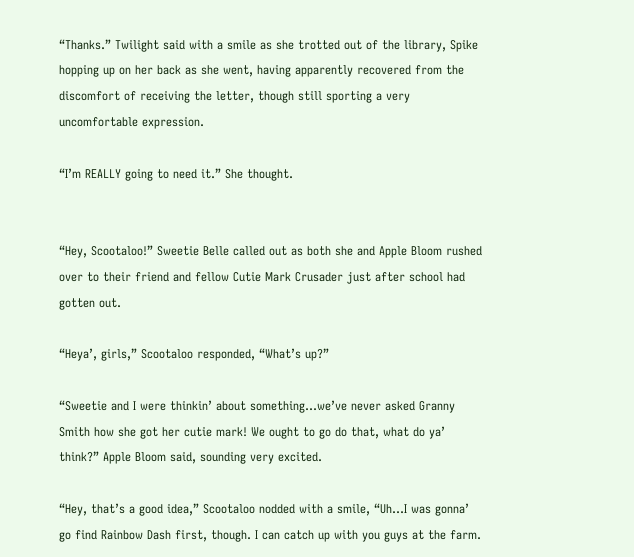“Thanks.” Twilight said with a smile as she trotted out of the library, Spike hopping up on her back as she went, having apparently recovered from the discomfort of receiving the letter, though still sporting a very uncomfortable expression.

“I’m REALLY going to need it.” She thought.


“Hey, Scootaloo!” Sweetie Belle called out as both she and Apple Bloom rushed over to their friend and fellow Cutie Mark Crusader just after school had gotten out.

“Heya’, girls,” Scootaloo responded, “What’s up?”

“Sweetie and I were thinkin’ about something…we’ve never asked Granny Smith how she got her cutie mark! We ought to go do that, what do ya’ think?” Apple Bloom said, sounding very excited.

“Hey, that’s a good idea,” Scootaloo nodded with a smile, “Uh…I was gonna’ go find Rainbow Dash first, though. I can catch up with you guys at the farm.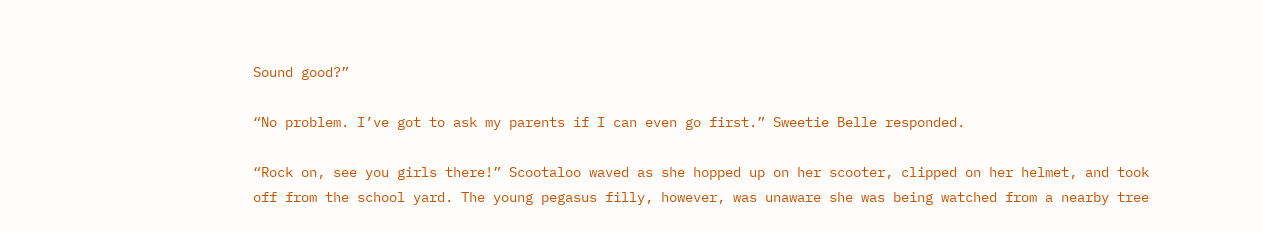Sound good?”

“No problem. I’ve got to ask my parents if I can even go first.” Sweetie Belle responded.

“Rock on, see you girls there!” Scootaloo waved as she hopped up on her scooter, clipped on her helmet, and took off from the school yard. The young pegasus filly, however, was unaware she was being watched from a nearby tree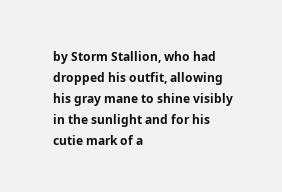by Storm Stallion, who had dropped his outfit, allowing his gray mane to shine visibly in the sunlight and for his cutie mark of a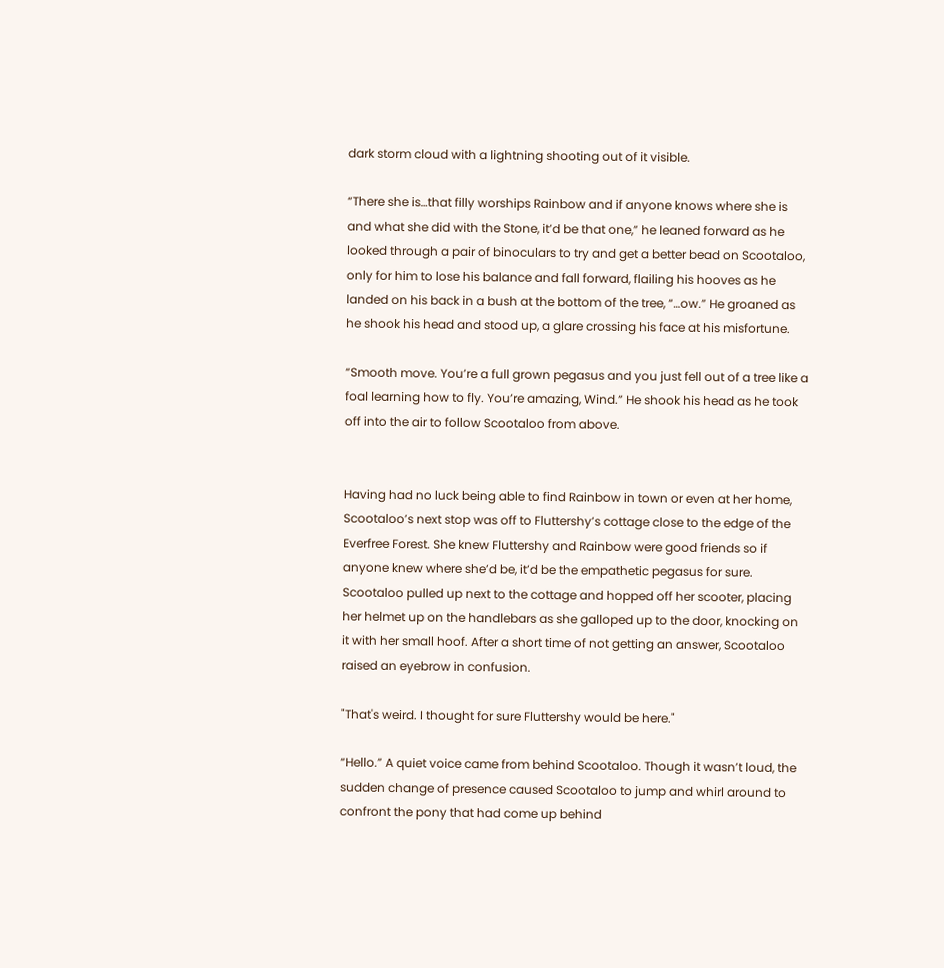dark storm cloud with a lightning shooting out of it visible.

“There she is…that filly worships Rainbow and if anyone knows where she is and what she did with the Stone, it’d be that one,” he leaned forward as he looked through a pair of binoculars to try and get a better bead on Scootaloo, only for him to lose his balance and fall forward, flailing his hooves as he landed on his back in a bush at the bottom of the tree, “…ow.” He groaned as he shook his head and stood up, a glare crossing his face at his misfortune.

“Smooth move. You’re a full grown pegasus and you just fell out of a tree like a foal learning how to fly. You’re amazing, Wind.” He shook his head as he took off into the air to follow Scootaloo from above.


Having had no luck being able to find Rainbow in town or even at her home, Scootaloo’s next stop was off to Fluttershy’s cottage close to the edge of the Everfree Forest. She knew Fluttershy and Rainbow were good friends so if anyone knew where she’d be, it’d be the empathetic pegasus for sure. Scootaloo pulled up next to the cottage and hopped off her scooter, placing her helmet up on the handlebars as she galloped up to the door, knocking on it with her small hoof. After a short time of not getting an answer, Scootaloo raised an eyebrow in confusion.

"That's weird. I thought for sure Fluttershy would be here."

“Hello.” A quiet voice came from behind Scootaloo. Though it wasn’t loud, the sudden change of presence caused Scootaloo to jump and whirl around to confront the pony that had come up behind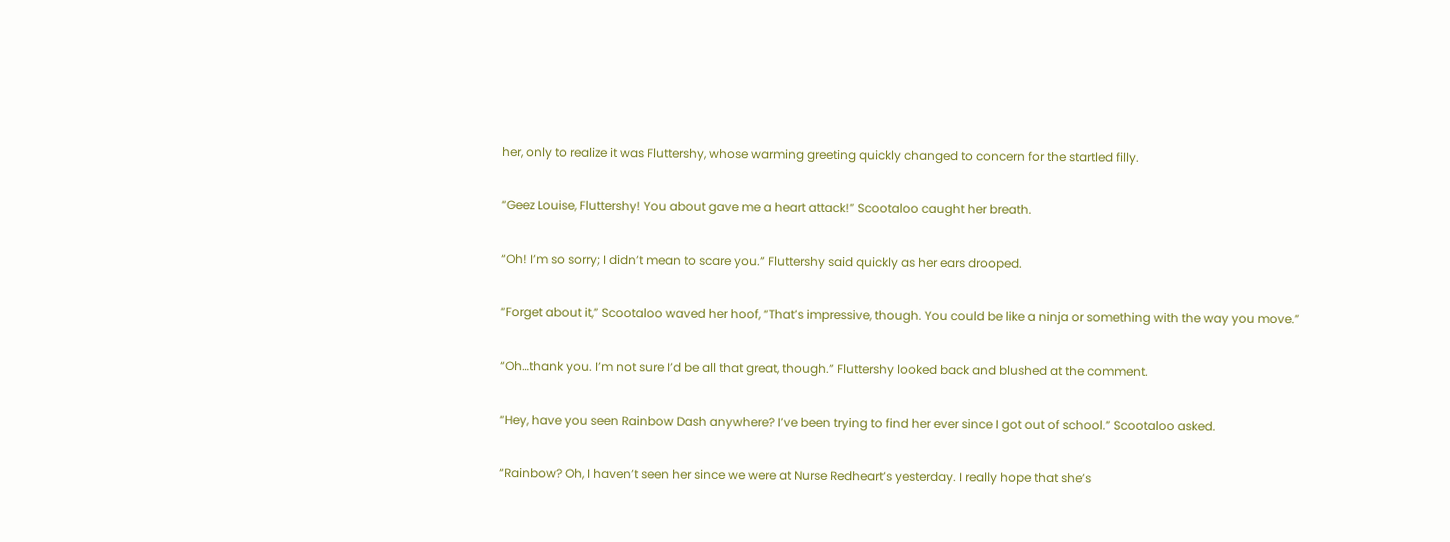her, only to realize it was Fluttershy, whose warming greeting quickly changed to concern for the startled filly.

“Geez Louise, Fluttershy! You about gave me a heart attack!” Scootaloo caught her breath.

“Oh! I’m so sorry; I didn’t mean to scare you.” Fluttershy said quickly as her ears drooped.

“Forget about it,” Scootaloo waved her hoof, “That’s impressive, though. You could be like a ninja or something with the way you move.”

“Oh…thank you. I’m not sure I’d be all that great, though.” Fluttershy looked back and blushed at the comment.

“Hey, have you seen Rainbow Dash anywhere? I’ve been trying to find her ever since I got out of school.” Scootaloo asked.

“Rainbow? Oh, I haven’t seen her since we were at Nurse Redheart’s yesterday. I really hope that she’s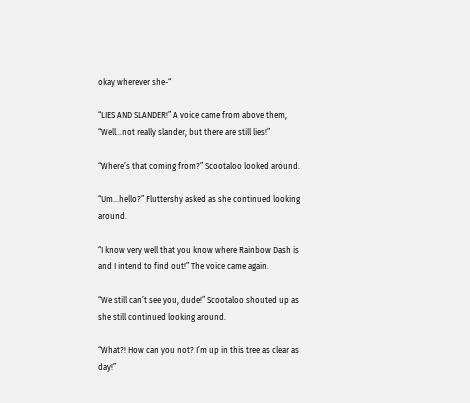okay wherever she-“

“LIES AND SLANDER!” A voice came from above them, “Well…not really slander, but there are still lies!”

“Where’s that coming from?” Scootaloo looked around.

“Um…hello?” Fluttershy asked as she continued looking around.

“I know very well that you know where Rainbow Dash is and I intend to find out!” The voice came again.

“We still can’t see you, dude!” Scootaloo shouted up as she still continued looking around.

“What?! How can you not? I’m up in this tree as clear as day!”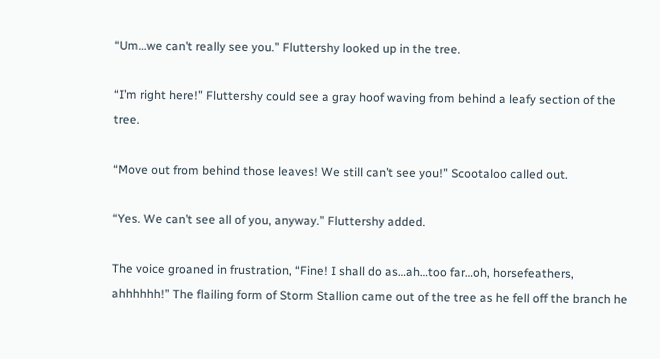“Um…we can’t really see you.” Fluttershy looked up in the tree.

“I’m right here!” Fluttershy could see a gray hoof waving from behind a leafy section of the tree.

“Move out from behind those leaves! We still can’t see you!” Scootaloo called out.

“Yes. We can’t see all of you, anyway.” Fluttershy added.

The voice groaned in frustration, “Fine! I shall do as…ah…too far…oh, horsefeathers, ahhhhhh!” The flailing form of Storm Stallion came out of the tree as he fell off the branch he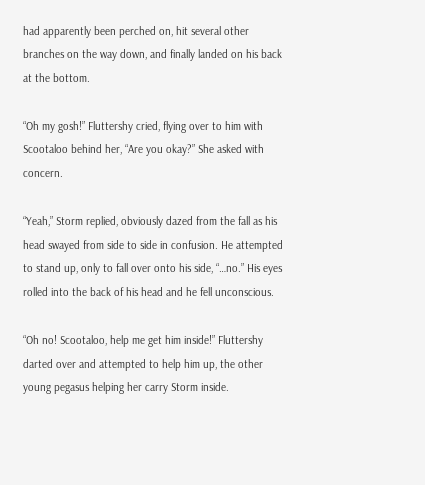had apparently been perched on, hit several other branches on the way down, and finally landed on his back at the bottom.

“Oh my gosh!” Fluttershy cried, flying over to him with Scootaloo behind her, “Are you okay?” She asked with concern.

“Yeah,” Storm replied, obviously dazed from the fall as his head swayed from side to side in confusion. He attempted to stand up, only to fall over onto his side, “…no.” His eyes rolled into the back of his head and he fell unconscious.

“Oh no! Scootaloo, help me get him inside!” Fluttershy darted over and attempted to help him up, the other young pegasus helping her carry Storm inside.